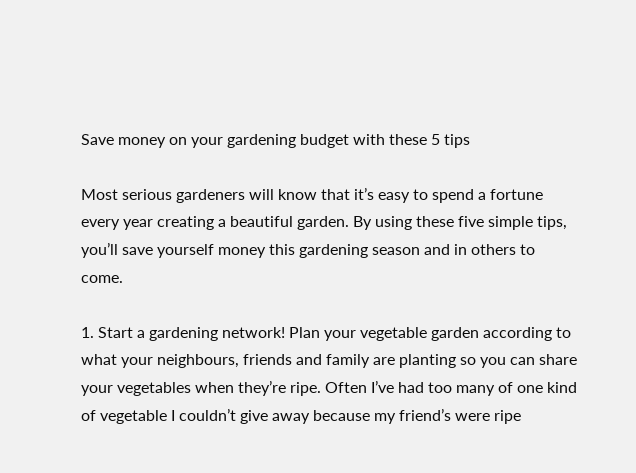Save money on your gardening budget with these 5 tips

Most serious gardeners will know that it’s easy to spend a fortune every year creating a beautiful garden. By using these five simple tips, you’ll save yourself money this gardening season and in others to come.

1. Start a gardening network! Plan your vegetable garden according to what your neighbours, friends and family are planting so you can share your vegetables when they’re ripe. Often I’ve had too many of one kind of vegetable I couldn’t give away because my friend’s were ripe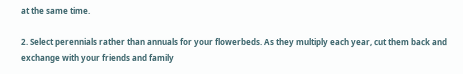at the same time.

2. Select perennials rather than annuals for your flowerbeds. As they multiply each year, cut them back and exchange with your friends and family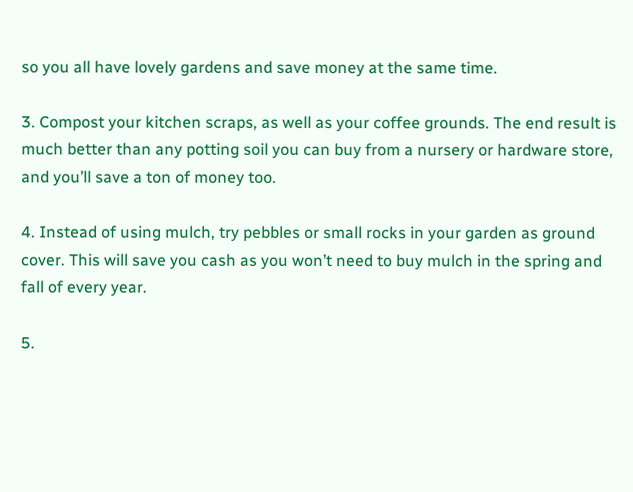so you all have lovely gardens and save money at the same time.

3. Compost your kitchen scraps, as well as your coffee grounds. The end result is much better than any potting soil you can buy from a nursery or hardware store, and you’ll save a ton of money too.

4. Instead of using mulch, try pebbles or small rocks in your garden as ground cover. This will save you cash as you won’t need to buy mulch in the spring and fall of every year.

5.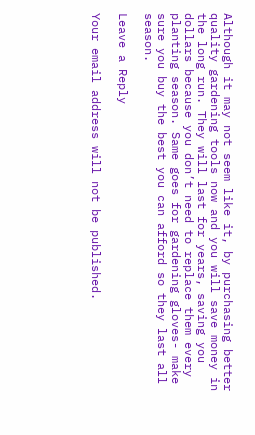Although it may not seem like it, by purchasing better quality gardening tools now and you will save money in the long run. They will last for years, saving you dollars because you don’t need to replace them every planting season. Same goes for gardening gloves- make sure you buy the best you can afford so they last all season.

Leave a Reply

Your email address will not be published.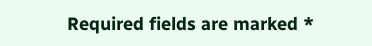Required fields are marked *